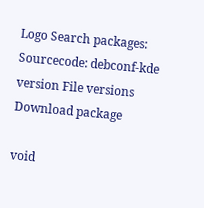Logo Search packages:
Sourcecode: debconf-kde version File versions  Download package

void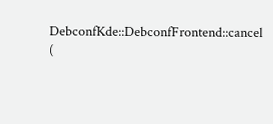DebconfKde::DebconfFrontend::cancel (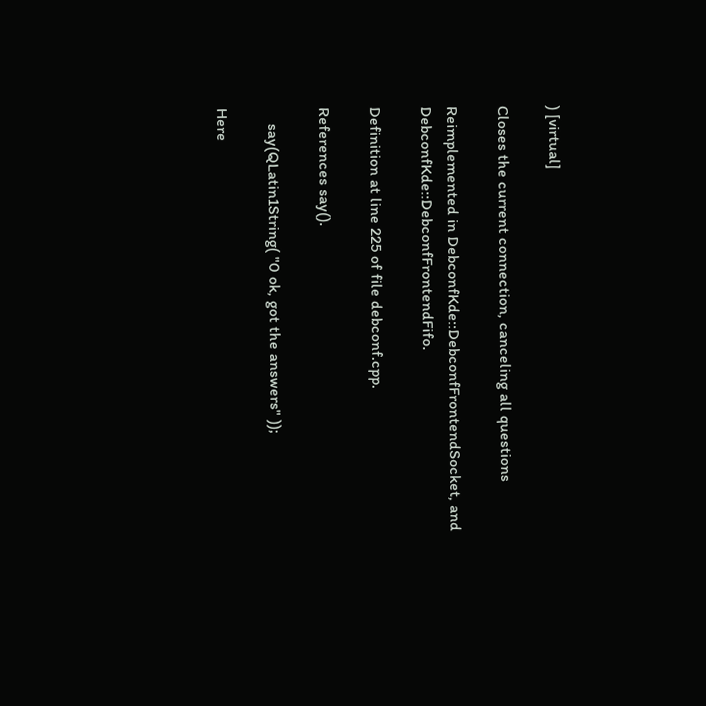) [virtual]

Closes the current connection, canceling all questions

Reimplemented in DebconfKde::DebconfFrontendSocket, and DebconfKde::DebconfFrontendFifo.

Definition at line 225 of file debconf.cpp.

References say().

    say(QLatin1String( "0 ok, got the answers" ));

Here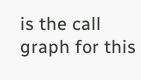is the call graph for this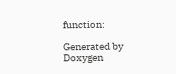function:

Generated by  Doxygen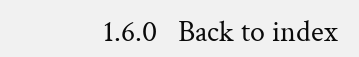1.6.0   Back to index